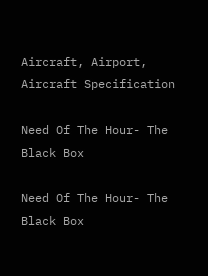Aircraft, Airport, Aircraft Specification

Need Of The Hour- The Black Box

Need Of The Hour- The Black Box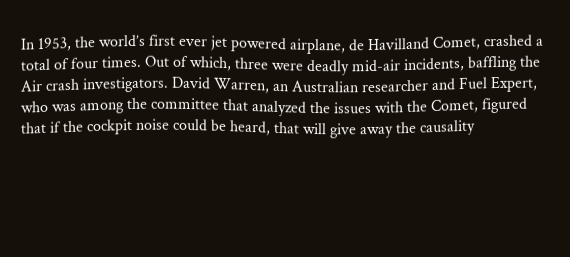In 1953, the world’s first ever jet powered airplane, de Havilland Comet, crashed a total of four times. Out of which, three were deadly mid-air incidents, baffling the Air crash investigators. David Warren, an Australian researcher and Fuel Expert, who was among the committee that analyzed the issues with the Comet, figured that if the cockpit noise could be heard, that will give away the causality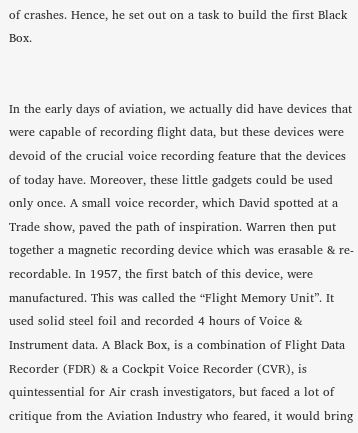of crashes. Hence, he set out on a task to build the first Black Box.


In the early days of aviation, we actually did have devices that were capable of recording flight data, but these devices were devoid of the crucial voice recording feature that the devices of today have. Moreover, these little gadgets could be used only once. A small voice recorder, which David spotted at a Trade show, paved the path of inspiration. Warren then put together a magnetic recording device which was erasable & re-recordable. In 1957, the first batch of this device, were manufactured. This was called the “Flight Memory Unit”. It used solid steel foil and recorded 4 hours of Voice & Instrument data. A Black Box, is a combination of Flight Data Recorder (FDR) & a Cockpit Voice Recorder (CVR), is quintessential for Air crash investigators, but faced a lot of critique from the Aviation Industry who feared, it would bring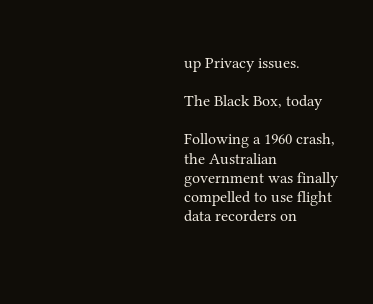up Privacy issues.

The Black Box, today

Following a 1960 crash, the Australian government was finally compelled to use flight data recorders on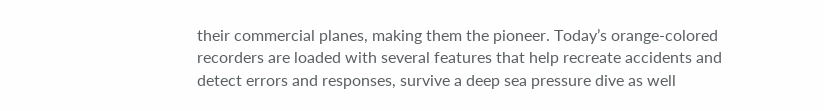their commercial planes, making them the pioneer. Today’s orange-colored recorders are loaded with several features that help recreate accidents and detect errors and responses, survive a deep sea pressure dive as well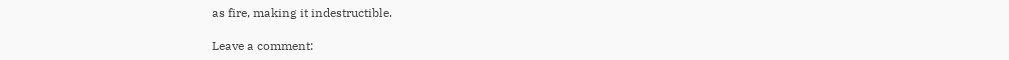as fire, making it indestructible.

Leave a comment: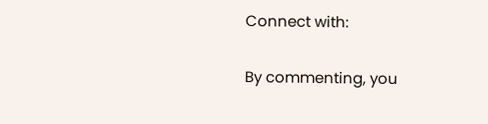Connect with:

By commenting, you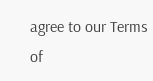agree to our Terms of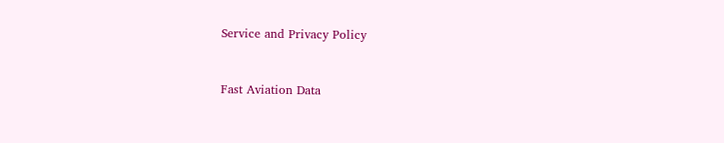Service and Privacy Policy


Fast Aviation Data